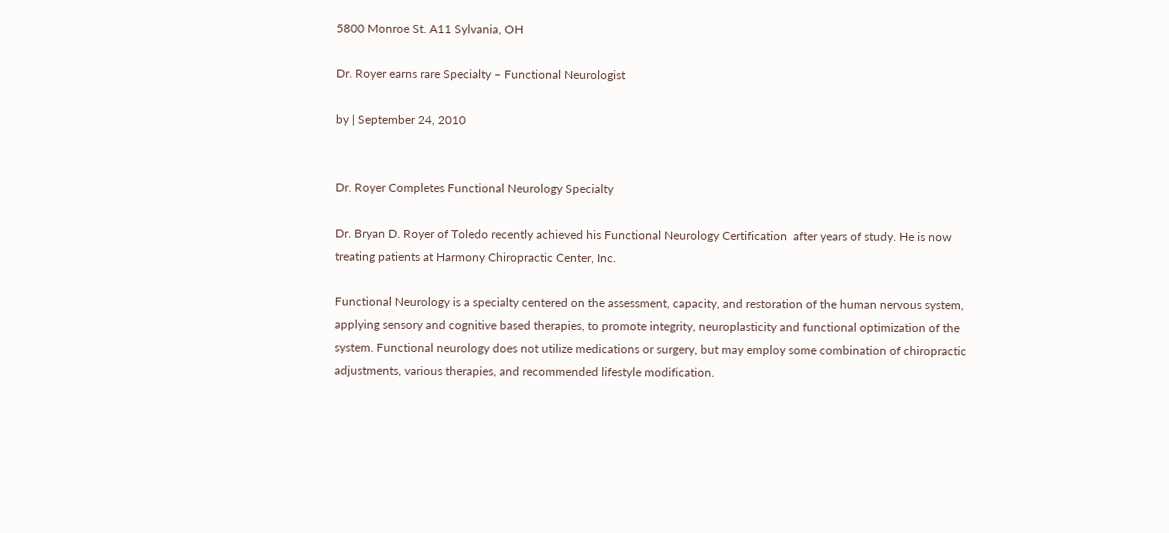5800 Monroe St. A11 Sylvania, OH

Dr. Royer earns rare Specialty – Functional Neurologist

by | September 24, 2010


Dr. Royer Completes Functional Neurology Specialty

Dr. Bryan D. Royer of Toledo recently achieved his Functional Neurology Certification  after years of study. He is now treating patients at Harmony Chiropractic Center, Inc.

Functional Neurology is a specialty centered on the assessment, capacity, and restoration of the human nervous system, applying sensory and cognitive based therapies, to promote integrity, neuroplasticity and functional optimization of the system. Functional neurology does not utilize medications or surgery, but may employ some combination of chiropractic adjustments, various therapies, and recommended lifestyle modification.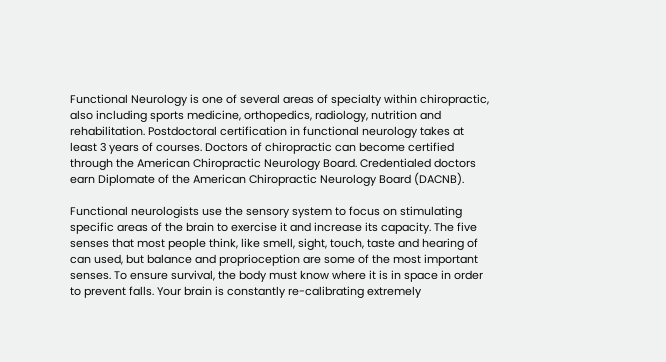Functional Neurology is one of several areas of specialty within chiropractic, also including sports medicine, orthopedics, radiology, nutrition and rehabilitation. Postdoctoral certification in functional neurology takes at least 3 years of courses. Doctors of chiropractic can become certified through the American Chiropractic Neurology Board. Credentialed doctors earn Diplomate of the American Chiropractic Neurology Board (DACNB).

Functional neurologists use the sensory system to focus on stimulating specific areas of the brain to exercise it and increase its capacity. The five senses that most people think, like smell, sight, touch, taste and hearing of can used, but balance and proprioception are some of the most important senses. To ensure survival, the body must know where it is in space in order to prevent falls. Your brain is constantly re-calibrating extremely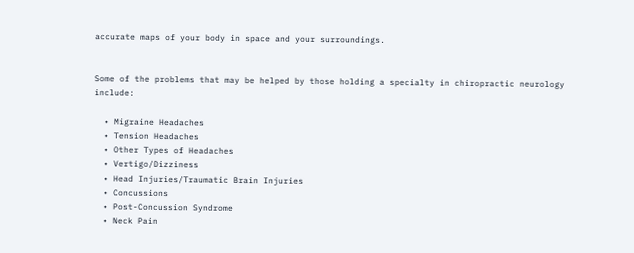accurate maps of your body in space and your surroundings.


Some of the problems that may be helped by those holding a specialty in chiropractic neurology include:

  • Migraine Headaches
  • Tension Headaches
  • Other Types of Headaches
  • Vertigo/Dizziness
  • Head Injuries/Traumatic Brain Injuries
  • Concussions
  • Post-Concussion Syndrome
  • Neck Pain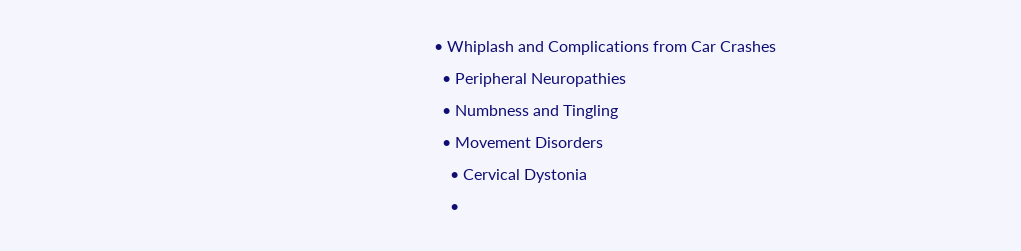• Whiplash and Complications from Car Crashes
  • Peripheral Neuropathies
  • Numbness and Tingling
  • Movement Disorders
    • Cervical Dystonia
    •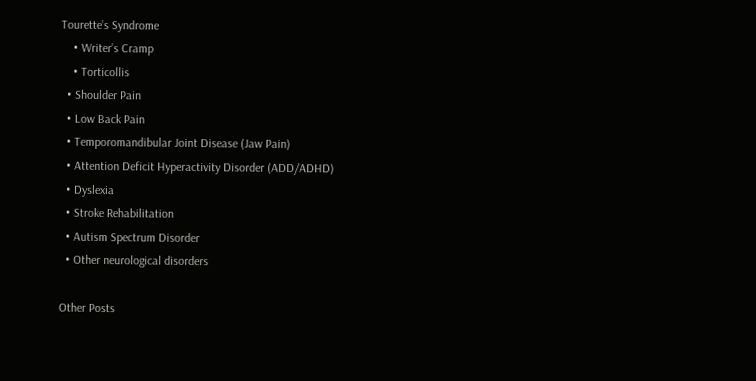Tourette’s Syndrome
    • Writer’s Cramp
    • Torticollis
  • Shoulder Pain
  • Low Back Pain
  • Temporomandibular Joint Disease (Jaw Pain)
  • Attention Deficit Hyperactivity Disorder (ADD/ADHD)
  • Dyslexia
  • Stroke Rehabilitation
  • Autism Spectrum Disorder
  • Other neurological disorders

Other Posts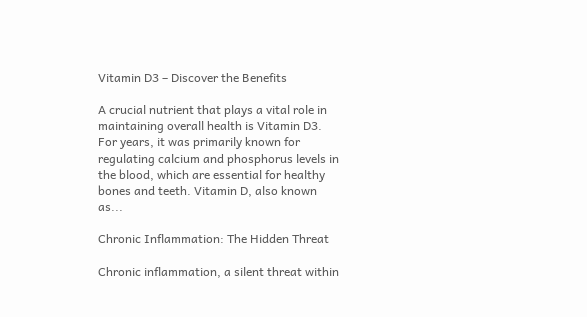Vitamin D3 – Discover the Benefits

A crucial nutrient that plays a vital role in maintaining overall health is Vitamin D3. For years, it was primarily known for regulating calcium and phosphorus levels in the blood, which are essential for healthy bones and teeth. Vitamin D, also known as...

Chronic Inflammation: The Hidden Threat

Chronic inflammation, a silent threat within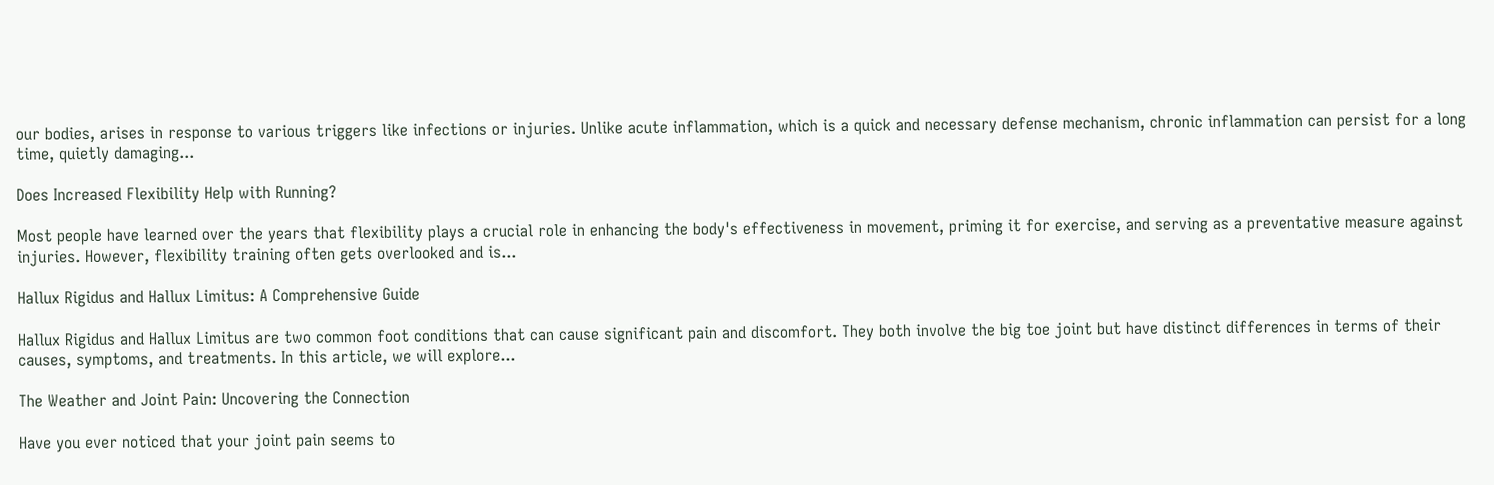our bodies, arises in response to various triggers like infections or injuries. Unlike acute inflammation, which is a quick and necessary defense mechanism, chronic inflammation can persist for a long time, quietly damaging...

Does Increased Flexibility Help with Running?

Most people have learned over the years that flexibility plays a crucial role in enhancing the body's effectiveness in movement, priming it for exercise, and serving as a preventative measure against injuries. However, flexibility training often gets overlooked and is...

Hallux Rigidus and Hallux Limitus: A Comprehensive Guide

Hallux Rigidus and Hallux Limitus are two common foot conditions that can cause significant pain and discomfort. They both involve the big toe joint but have distinct differences in terms of their causes, symptoms, and treatments. In this article, we will explore...

The Weather and Joint Pain: Uncovering the Connection

Have you ever noticed that your joint pain seems to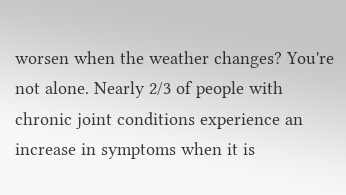worsen when the weather changes? You're not alone. Nearly 2/3 of people with chronic joint conditions experience an increase in symptoms when it is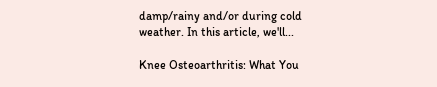damp/rainy and/or during cold weather. In this article, we'll...

Knee Osteoarthritis: What You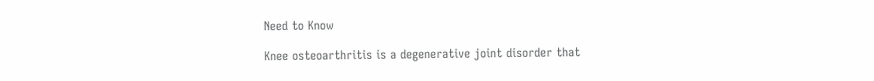Need to Know

Knee osteoarthritis is a degenerative joint disorder that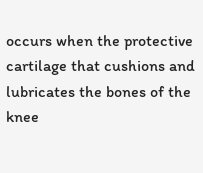occurs when the protective cartilage that cushions and lubricates the bones of the knee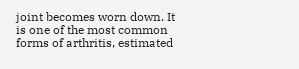joint becomes worn down. It is one of the most common forms of arthritis, estimated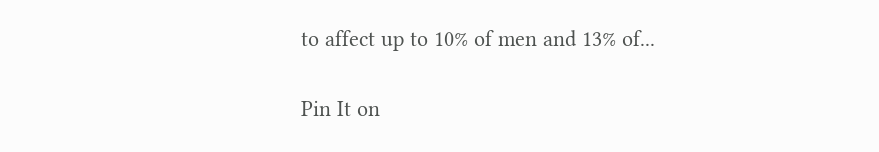to affect up to 10% of men and 13% of...

Pin It on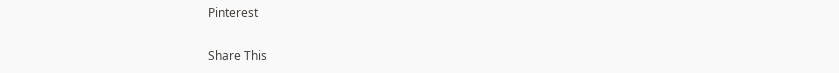Pinterest

Share This